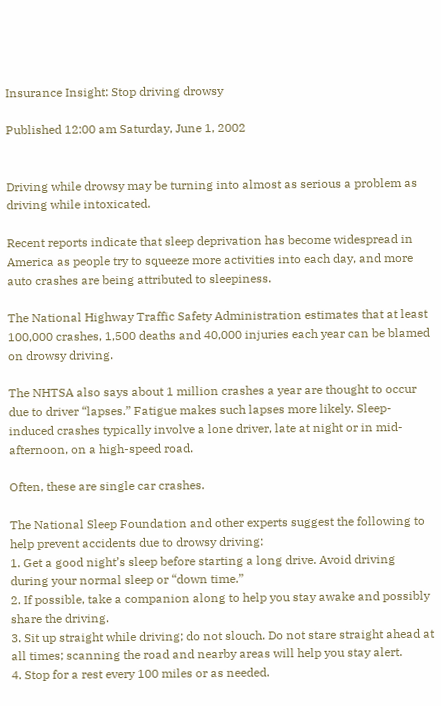Insurance Insight: Stop driving drowsy

Published 12:00 am Saturday, June 1, 2002


Driving while drowsy may be turning into almost as serious a problem as driving while intoxicated.

Recent reports indicate that sleep deprivation has become widespread in America as people try to squeeze more activities into each day, and more auto crashes are being attributed to sleepiness.

The National Highway Traffic Safety Administration estimates that at least 100,000 crashes, 1,500 deaths and 40,000 injuries each year can be blamed on drowsy driving.

The NHTSA also says about 1 million crashes a year are thought to occur due to driver “lapses.” Fatigue makes such lapses more likely. Sleep-induced crashes typically involve a lone driver, late at night or in mid-afternoon, on a high-speed road.

Often, these are single car crashes.

The National Sleep Foundation and other experts suggest the following to help prevent accidents due to drowsy driving:
1. Get a good night’s sleep before starting a long drive. Avoid driving during your normal sleep or “down time.”
2. If possible, take a companion along to help you stay awake and possibly share the driving.
3. Sit up straight while driving; do not slouch. Do not stare straight ahead at all times; scanning the road and nearby areas will help you stay alert.
4. Stop for a rest every 100 miles or as needed.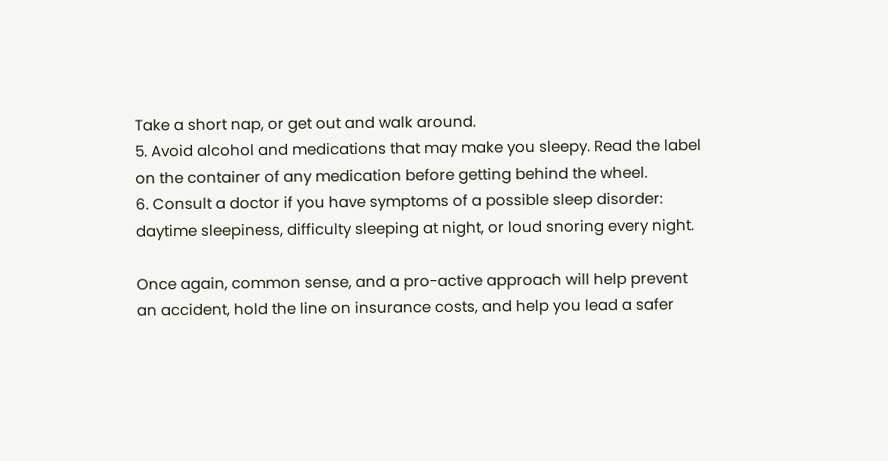Take a short nap, or get out and walk around.
5. Avoid alcohol and medications that may make you sleepy. Read the label on the container of any medication before getting behind the wheel.
6. Consult a doctor if you have symptoms of a possible sleep disorder: daytime sleepiness, difficulty sleeping at night, or loud snoring every night.

Once again, common sense, and a pro-active approach will help prevent an accident, hold the line on insurance costs, and help you lead a safer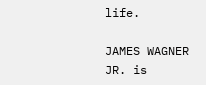life.

JAMES WAGNER JR. is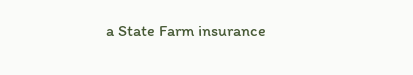a State Farm insurance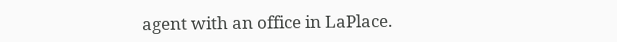agent with an office in LaPlace.